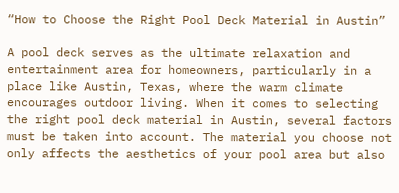“How to Choose the Right Pool Deck Material in Austin”

A pool deck serves as the ultimate relaxation and entertainment area for homeowners, particularly in a place like Austin, Texas, where the warm climate encourages outdoor living. When it comes to selecting the right pool deck material in Austin, several factors must be taken into account. The material you choose not only affects the aesthetics of your pool area but also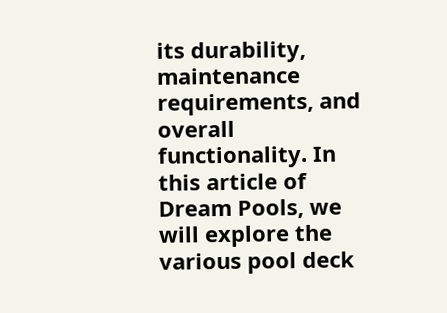its durability, maintenance requirements, and overall functionality. In this article of Dream Pools, we will explore the various pool deck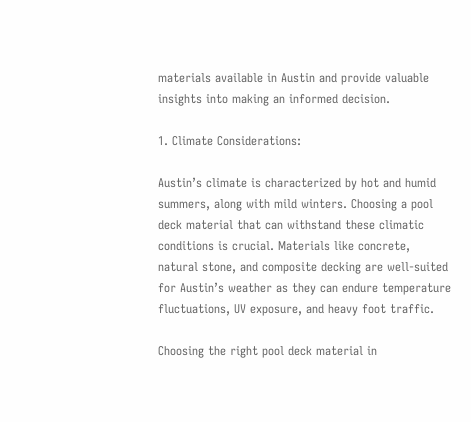materials available in Austin and provide valuable insights into making an informed decision.

1. Climate Considerations:

Austin’s climate is characterized by hot and humid summers, along with mild winters. Choosing a pool deck material that can withstand these climatic conditions is crucial. Materials like concrete, natural stone, and composite decking are well-suited for Austin’s weather as they can endure temperature fluctuations, UV exposure, and heavy foot traffic.

Choosing the right pool deck material in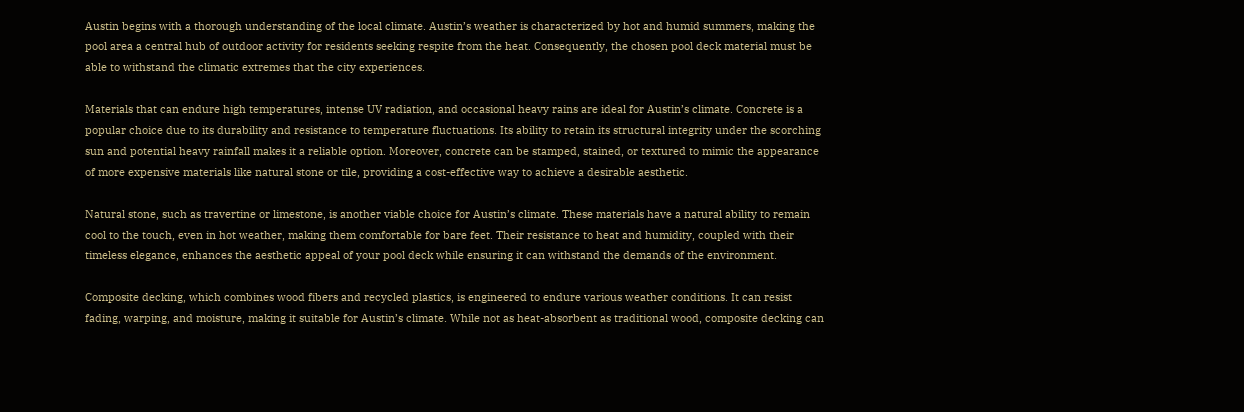Austin begins with a thorough understanding of the local climate. Austin’s weather is characterized by hot and humid summers, making the pool area a central hub of outdoor activity for residents seeking respite from the heat. Consequently, the chosen pool deck material must be able to withstand the climatic extremes that the city experiences.

Materials that can endure high temperatures, intense UV radiation, and occasional heavy rains are ideal for Austin’s climate. Concrete is a popular choice due to its durability and resistance to temperature fluctuations. Its ability to retain its structural integrity under the scorching sun and potential heavy rainfall makes it a reliable option. Moreover, concrete can be stamped, stained, or textured to mimic the appearance of more expensive materials like natural stone or tile, providing a cost-effective way to achieve a desirable aesthetic.

Natural stone, such as travertine or limestone, is another viable choice for Austin’s climate. These materials have a natural ability to remain cool to the touch, even in hot weather, making them comfortable for bare feet. Their resistance to heat and humidity, coupled with their timeless elegance, enhances the aesthetic appeal of your pool deck while ensuring it can withstand the demands of the environment.

Composite decking, which combines wood fibers and recycled plastics, is engineered to endure various weather conditions. It can resist fading, warping, and moisture, making it suitable for Austin’s climate. While not as heat-absorbent as traditional wood, composite decking can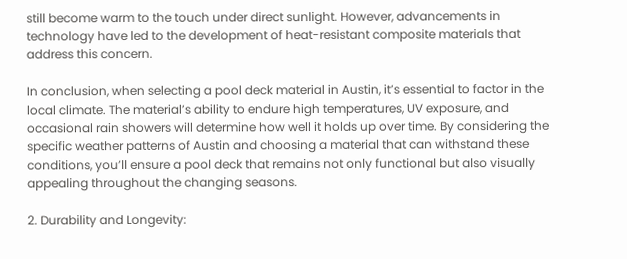still become warm to the touch under direct sunlight. However, advancements in technology have led to the development of heat-resistant composite materials that address this concern.

In conclusion, when selecting a pool deck material in Austin, it’s essential to factor in the local climate. The material’s ability to endure high temperatures, UV exposure, and occasional rain showers will determine how well it holds up over time. By considering the specific weather patterns of Austin and choosing a material that can withstand these conditions, you’ll ensure a pool deck that remains not only functional but also visually appealing throughout the changing seasons.

2. Durability and Longevity: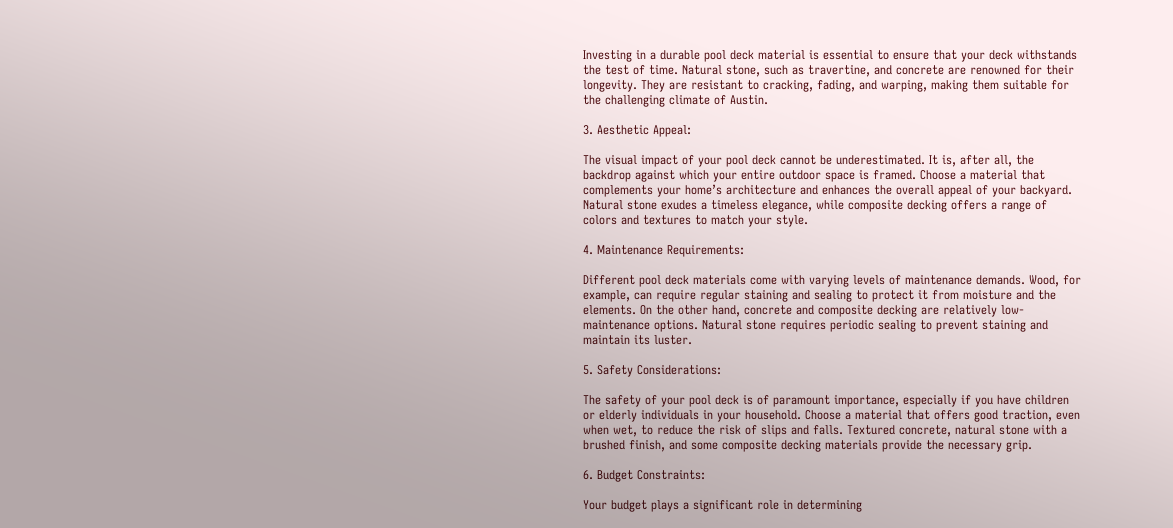Investing in a durable pool deck material is essential to ensure that your deck withstands the test of time. Natural stone, such as travertine, and concrete are renowned for their longevity. They are resistant to cracking, fading, and warping, making them suitable for the challenging climate of Austin.

3. Aesthetic Appeal:

The visual impact of your pool deck cannot be underestimated. It is, after all, the backdrop against which your entire outdoor space is framed. Choose a material that complements your home’s architecture and enhances the overall appeal of your backyard. Natural stone exudes a timeless elegance, while composite decking offers a range of colors and textures to match your style.

4. Maintenance Requirements:

Different pool deck materials come with varying levels of maintenance demands. Wood, for example, can require regular staining and sealing to protect it from moisture and the elements. On the other hand, concrete and composite decking are relatively low-maintenance options. Natural stone requires periodic sealing to prevent staining and maintain its luster.

5. Safety Considerations:

The safety of your pool deck is of paramount importance, especially if you have children or elderly individuals in your household. Choose a material that offers good traction, even when wet, to reduce the risk of slips and falls. Textured concrete, natural stone with a brushed finish, and some composite decking materials provide the necessary grip.

6. Budget Constraints:

Your budget plays a significant role in determining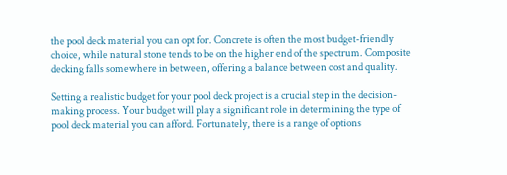the pool deck material you can opt for. Concrete is often the most budget-friendly choice, while natural stone tends to be on the higher end of the spectrum. Composite decking falls somewhere in between, offering a balance between cost and quality.

Setting a realistic budget for your pool deck project is a crucial step in the decision-making process. Your budget will play a significant role in determining the type of pool deck material you can afford. Fortunately, there is a range of options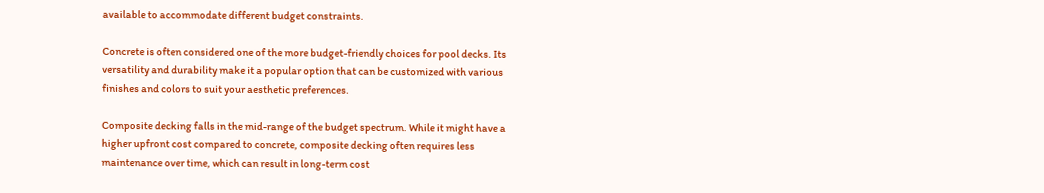available to accommodate different budget constraints.

Concrete is often considered one of the more budget-friendly choices for pool decks. Its versatility and durability make it a popular option that can be customized with various finishes and colors to suit your aesthetic preferences.

Composite decking falls in the mid-range of the budget spectrum. While it might have a higher upfront cost compared to concrete, composite decking often requires less maintenance over time, which can result in long-term cost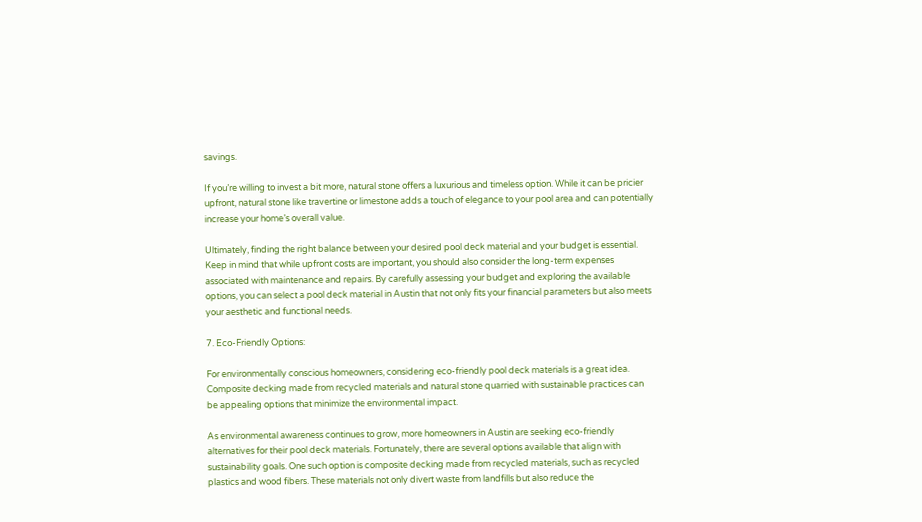savings.

If you’re willing to invest a bit more, natural stone offers a luxurious and timeless option. While it can be pricier upfront, natural stone like travertine or limestone adds a touch of elegance to your pool area and can potentially increase your home’s overall value.

Ultimately, finding the right balance between your desired pool deck material and your budget is essential. Keep in mind that while upfront costs are important, you should also consider the long-term expenses associated with maintenance and repairs. By carefully assessing your budget and exploring the available options, you can select a pool deck material in Austin that not only fits your financial parameters but also meets your aesthetic and functional needs.

7. Eco-Friendly Options:

For environmentally conscious homeowners, considering eco-friendly pool deck materials is a great idea. Composite decking made from recycled materials and natural stone quarried with sustainable practices can be appealing options that minimize the environmental impact.

As environmental awareness continues to grow, more homeowners in Austin are seeking eco-friendly alternatives for their pool deck materials. Fortunately, there are several options available that align with sustainability goals. One such option is composite decking made from recycled materials, such as recycled plastics and wood fibers. These materials not only divert waste from landfills but also reduce the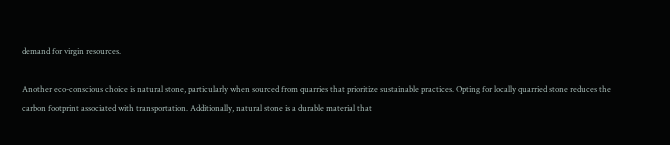demand for virgin resources.

Another eco-conscious choice is natural stone, particularly when sourced from quarries that prioritize sustainable practices. Opting for locally quarried stone reduces the carbon footprint associated with transportation. Additionally, natural stone is a durable material that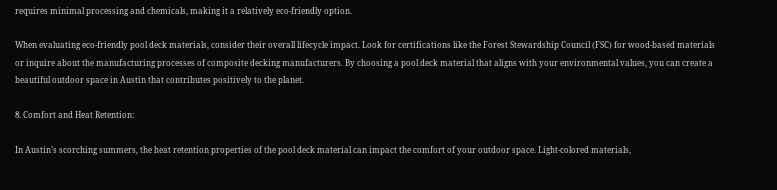requires minimal processing and chemicals, making it a relatively eco-friendly option.

When evaluating eco-friendly pool deck materials, consider their overall lifecycle impact. Look for certifications like the Forest Stewardship Council (FSC) for wood-based materials or inquire about the manufacturing processes of composite decking manufacturers. By choosing a pool deck material that aligns with your environmental values, you can create a beautiful outdoor space in Austin that contributes positively to the planet.

8. Comfort and Heat Retention:

In Austin’s scorching summers, the heat retention properties of the pool deck material can impact the comfort of your outdoor space. Light-colored materials,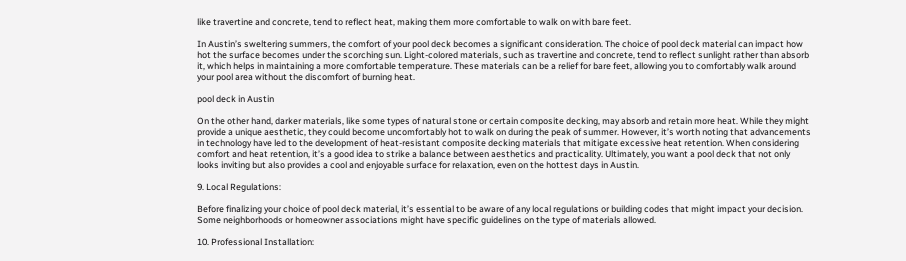like travertine and concrete, tend to reflect heat, making them more comfortable to walk on with bare feet.

In Austin’s sweltering summers, the comfort of your pool deck becomes a significant consideration. The choice of pool deck material can impact how hot the surface becomes under the scorching sun. Light-colored materials, such as travertine and concrete, tend to reflect sunlight rather than absorb it, which helps in maintaining a more comfortable temperature. These materials can be a relief for bare feet, allowing you to comfortably walk around your pool area without the discomfort of burning heat.

pool deck in Austin

On the other hand, darker materials, like some types of natural stone or certain composite decking, may absorb and retain more heat. While they might provide a unique aesthetic, they could become uncomfortably hot to walk on during the peak of summer. However, it’s worth noting that advancements in technology have led to the development of heat-resistant composite decking materials that mitigate excessive heat retention. When considering comfort and heat retention, it’s a good idea to strike a balance between aesthetics and practicality. Ultimately, you want a pool deck that not only looks inviting but also provides a cool and enjoyable surface for relaxation, even on the hottest days in Austin.

9. Local Regulations:

Before finalizing your choice of pool deck material, it’s essential to be aware of any local regulations or building codes that might impact your decision. Some neighborhoods or homeowner associations might have specific guidelines on the type of materials allowed.

10. Professional Installation: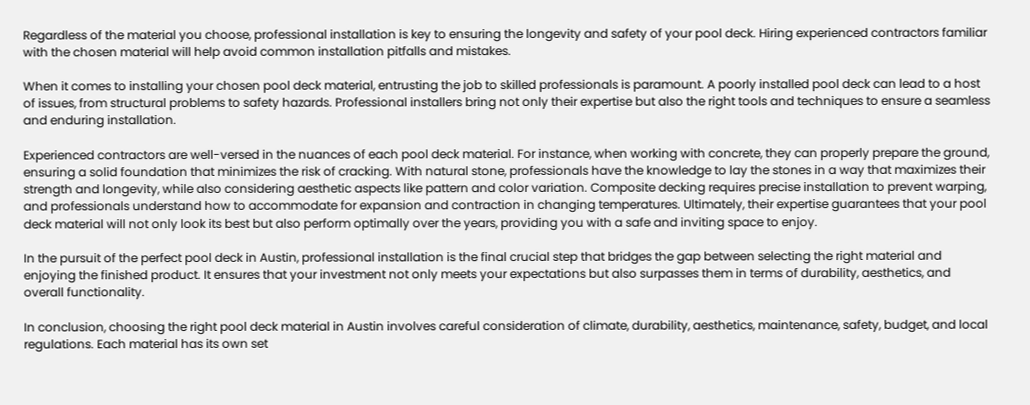Regardless of the material you choose, professional installation is key to ensuring the longevity and safety of your pool deck. Hiring experienced contractors familiar with the chosen material will help avoid common installation pitfalls and mistakes.

When it comes to installing your chosen pool deck material, entrusting the job to skilled professionals is paramount. A poorly installed pool deck can lead to a host of issues, from structural problems to safety hazards. Professional installers bring not only their expertise but also the right tools and techniques to ensure a seamless and enduring installation.

Experienced contractors are well-versed in the nuances of each pool deck material. For instance, when working with concrete, they can properly prepare the ground, ensuring a solid foundation that minimizes the risk of cracking. With natural stone, professionals have the knowledge to lay the stones in a way that maximizes their strength and longevity, while also considering aesthetic aspects like pattern and color variation. Composite decking requires precise installation to prevent warping, and professionals understand how to accommodate for expansion and contraction in changing temperatures. Ultimately, their expertise guarantees that your pool deck material will not only look its best but also perform optimally over the years, providing you with a safe and inviting space to enjoy.

In the pursuit of the perfect pool deck in Austin, professional installation is the final crucial step that bridges the gap between selecting the right material and enjoying the finished product. It ensures that your investment not only meets your expectations but also surpasses them in terms of durability, aesthetics, and overall functionality.

In conclusion, choosing the right pool deck material in Austin involves careful consideration of climate, durability, aesthetics, maintenance, safety, budget, and local regulations. Each material has its own set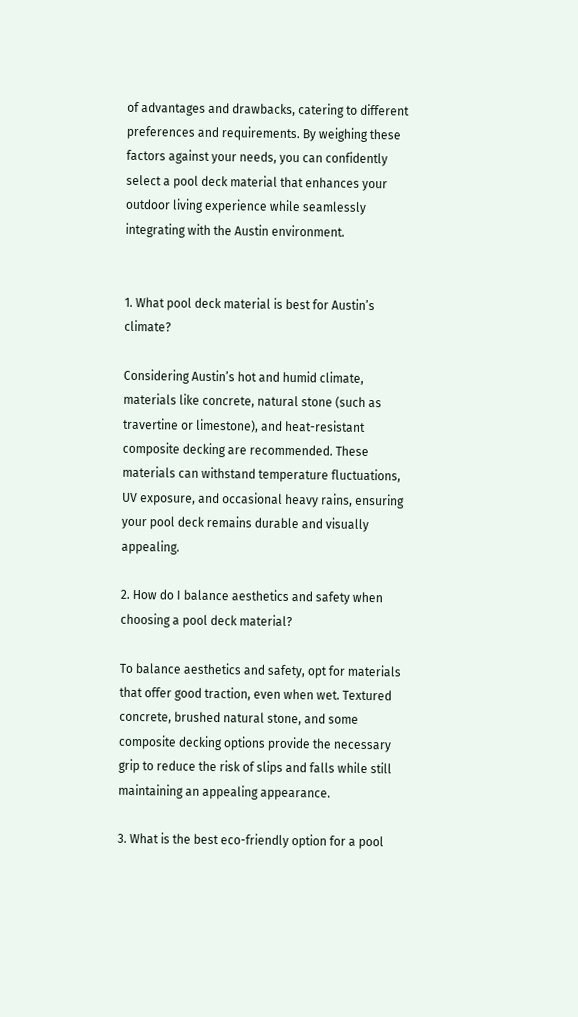of advantages and drawbacks, catering to different preferences and requirements. By weighing these factors against your needs, you can confidently select a pool deck material that enhances your outdoor living experience while seamlessly integrating with the Austin environment.


1. What pool deck material is best for Austin’s climate?

Considering Austin’s hot and humid climate, materials like concrete, natural stone (such as travertine or limestone), and heat-resistant composite decking are recommended. These materials can withstand temperature fluctuations, UV exposure, and occasional heavy rains, ensuring your pool deck remains durable and visually appealing.

2. How do I balance aesthetics and safety when choosing a pool deck material?

To balance aesthetics and safety, opt for materials that offer good traction, even when wet. Textured concrete, brushed natural stone, and some composite decking options provide the necessary grip to reduce the risk of slips and falls while still maintaining an appealing appearance.

3. What is the best eco-friendly option for a pool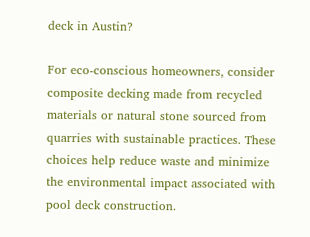deck in Austin?

For eco-conscious homeowners, consider composite decking made from recycled materials or natural stone sourced from quarries with sustainable practices. These choices help reduce waste and minimize the environmental impact associated with pool deck construction.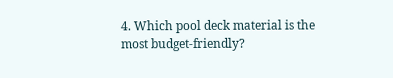4. Which pool deck material is the most budget-friendly?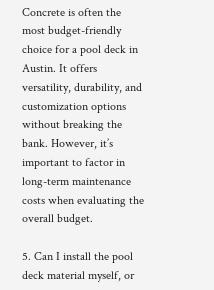Concrete is often the most budget-friendly choice for a pool deck in Austin. It offers versatility, durability, and customization options without breaking the bank. However, it’s important to factor in long-term maintenance costs when evaluating the overall budget.

5. Can I install the pool deck material myself, or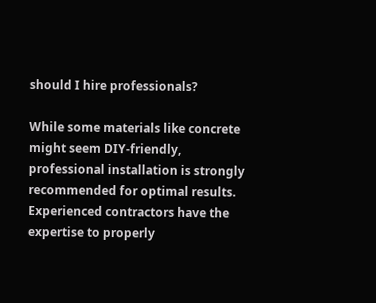should I hire professionals?

While some materials like concrete might seem DIY-friendly, professional installation is strongly recommended for optimal results. Experienced contractors have the expertise to properly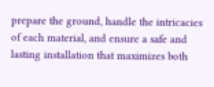prepare the ground, handle the intricacies of each material, and ensure a safe and lasting installation that maximizes both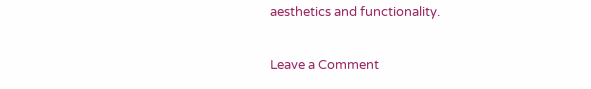aesthetics and functionality.

Leave a Comment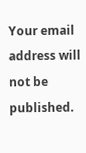Your email address will not be published.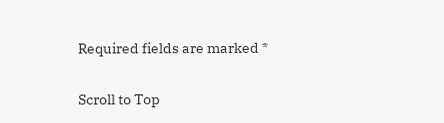Required fields are marked *

Scroll to Top